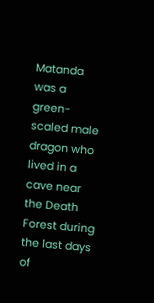Matanda was a green-scaled male dragon who lived in a cave near the Death Forest during the last days of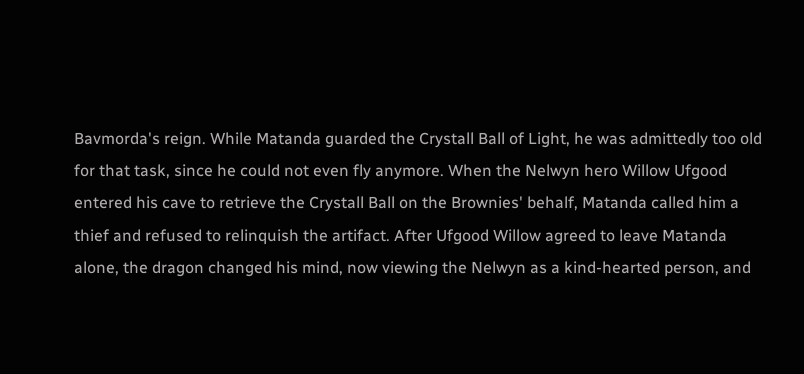Bavmorda's reign. While Matanda guarded the Crystall Ball of Light, he was admittedly too old for that task, since he could not even fly anymore. When the Nelwyn hero Willow Ufgood entered his cave to retrieve the Crystall Ball on the Brownies' behalf, Matanda called him a thief and refused to relinquish the artifact. After Ufgood Willow agreed to leave Matanda alone, the dragon changed his mind, now viewing the Nelwyn as a kind-hearted person, and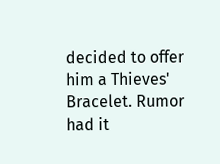decided to offer him a Thieves' Bracelet. Rumor had it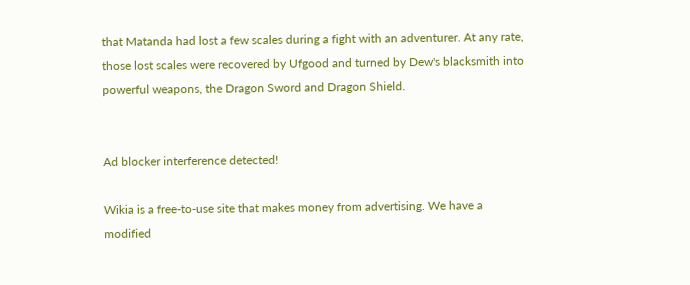that Matanda had lost a few scales during a fight with an adventurer. At any rate, those lost scales were recovered by Ufgood and turned by Dew's blacksmith into powerful weapons, the Dragon Sword and Dragon Shield.


Ad blocker interference detected!

Wikia is a free-to-use site that makes money from advertising. We have a modified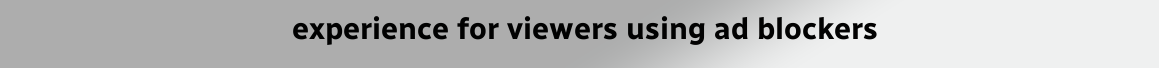experience for viewers using ad blockers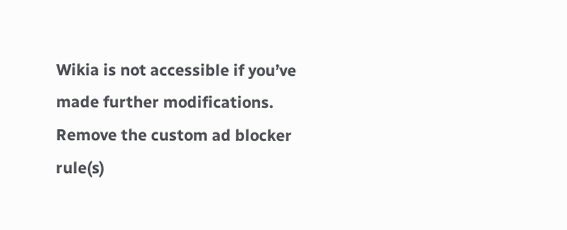Wikia is not accessible if you’ve made further modifications. Remove the custom ad blocker rule(s)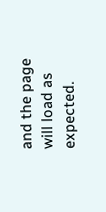and the page will load as expected.